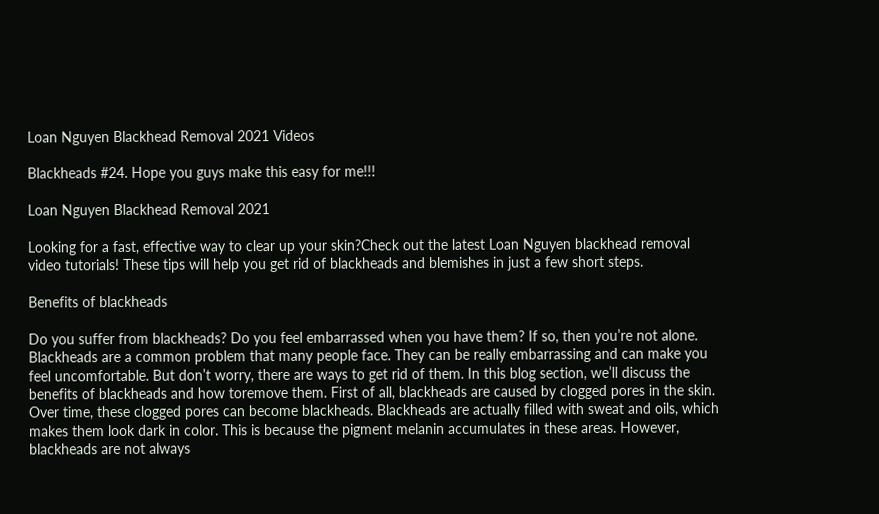Loan Nguyen Blackhead Removal 2021 Videos

Blackheads #24. Hope you guys make this easy for me!!!

Loan Nguyen Blackhead Removal 2021

Looking for a fast, effective way to clear up your skin?Check out the latest Loan Nguyen blackhead removal video tutorials! These tips will help you get rid of blackheads and blemishes in just a few short steps.

Benefits of blackheads

Do you suffer from blackheads? Do you feel embarrassed when you have them? If so, then you’re not alone. Blackheads are a common problem that many people face. They can be really embarrassing and can make you feel uncomfortable. But don’t worry, there are ways to get rid of them. In this blog section, we’ll discuss the benefits of blackheads and how toremove them. First of all, blackheads are caused by clogged pores in the skin. Over time, these clogged pores can become blackheads. Blackheads are actually filled with sweat and oils, which makes them look dark in color. This is because the pigment melanin accumulates in these areas. However, blackheads are not always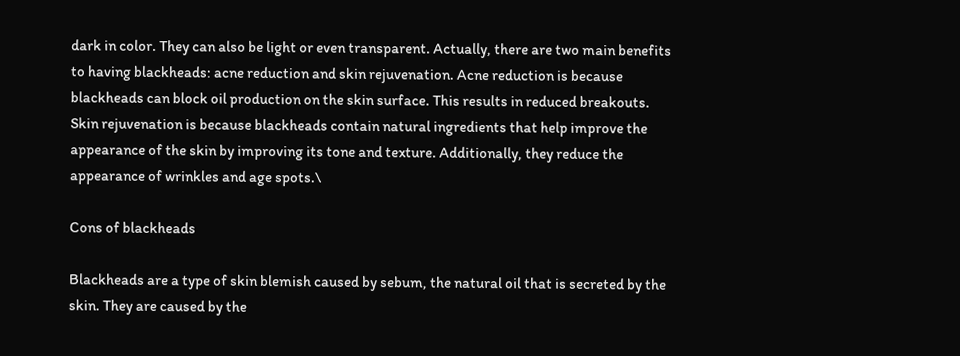dark in color. They can also be light or even transparent. Actually, there are two main benefits to having blackheads: acne reduction and skin rejuvenation. Acne reduction is because blackheads can block oil production on the skin surface. This results in reduced breakouts. Skin rejuvenation is because blackheads contain natural ingredients that help improve the appearance of the skin by improving its tone and texture. Additionally, they reduce the appearance of wrinkles and age spots.\

Cons of blackheads

Blackheads are a type of skin blemish caused by sebum, the natural oil that is secreted by the skin. They are caused by the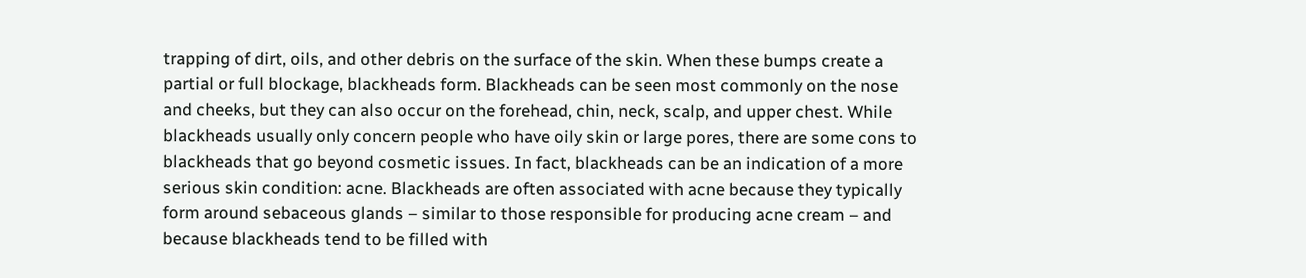trapping of dirt, oils, and other debris on the surface of the skin. When these bumps create a partial or full blockage, blackheads form. Blackheads can be seen most commonly on the nose and cheeks, but they can also occur on the forehead, chin, neck, scalp, and upper chest. While blackheads usually only concern people who have oily skin or large pores, there are some cons to blackheads that go beyond cosmetic issues. In fact, blackheads can be an indication of a more serious skin condition: acne. Blackheads are often associated with acne because they typically form around sebaceous glands – similar to those responsible for producing acne cream – and because blackheads tend to be filled with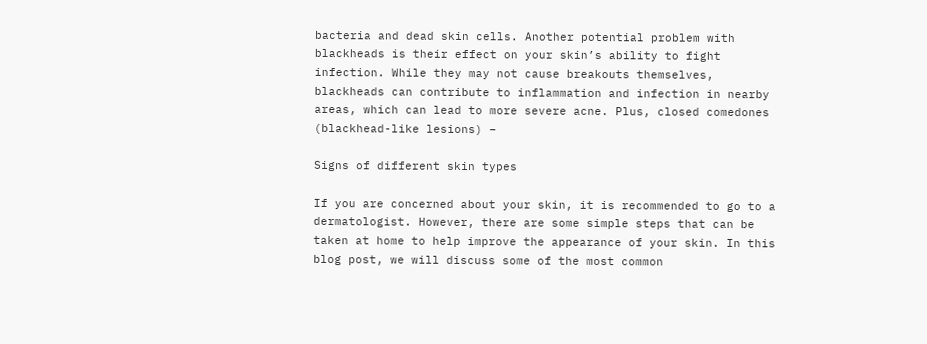bacteria and dead skin cells. Another potential problem with blackheads is their effect on your skin’s ability to fight infection. While they may not cause breakouts themselves, blackheads can contribute to inflammation and infection in nearby areas, which can lead to more severe acne. Plus, closed comedones (blackhead-like lesions) –

Signs of different skin types

If you are concerned about your skin, it is recommended to go to a dermatologist. However, there are some simple steps that can be taken at home to help improve the appearance of your skin. In this blog post, we will discuss some of the most common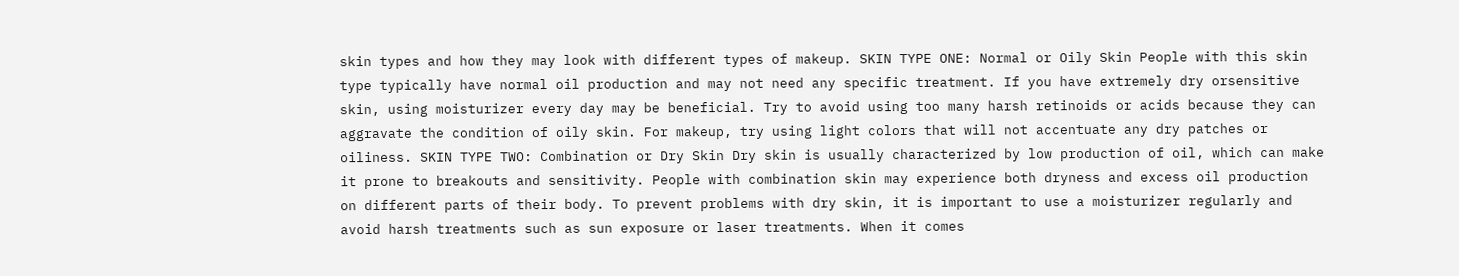skin types and how they may look with different types of makeup. SKIN TYPE ONE: Normal or Oily Skin People with this skin type typically have normal oil production and may not need any specific treatment. If you have extremely dry orsensitive skin, using moisturizer every day may be beneficial. Try to avoid using too many harsh retinoids or acids because they can aggravate the condition of oily skin. For makeup, try using light colors that will not accentuate any dry patches or oiliness. SKIN TYPE TWO: Combination or Dry Skin Dry skin is usually characterized by low production of oil, which can make it prone to breakouts and sensitivity. People with combination skin may experience both dryness and excess oil production on different parts of their body. To prevent problems with dry skin, it is important to use a moisturizer regularly and avoid harsh treatments such as sun exposure or laser treatments. When it comes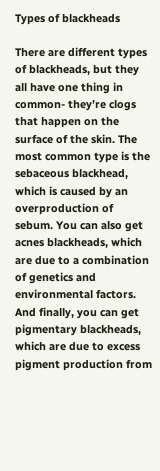Types of blackheads

There are different types of blackheads, but they all have one thing in common- they’re clogs that happen on the surface of the skin. The most common type is the sebaceous blackhead, which is caused by an overproduction of sebum. You can also get acnes blackheads, which are due to a combination of genetics and environmental factors. And finally, you can get pigmentary blackheads, which are due to excess pigment production from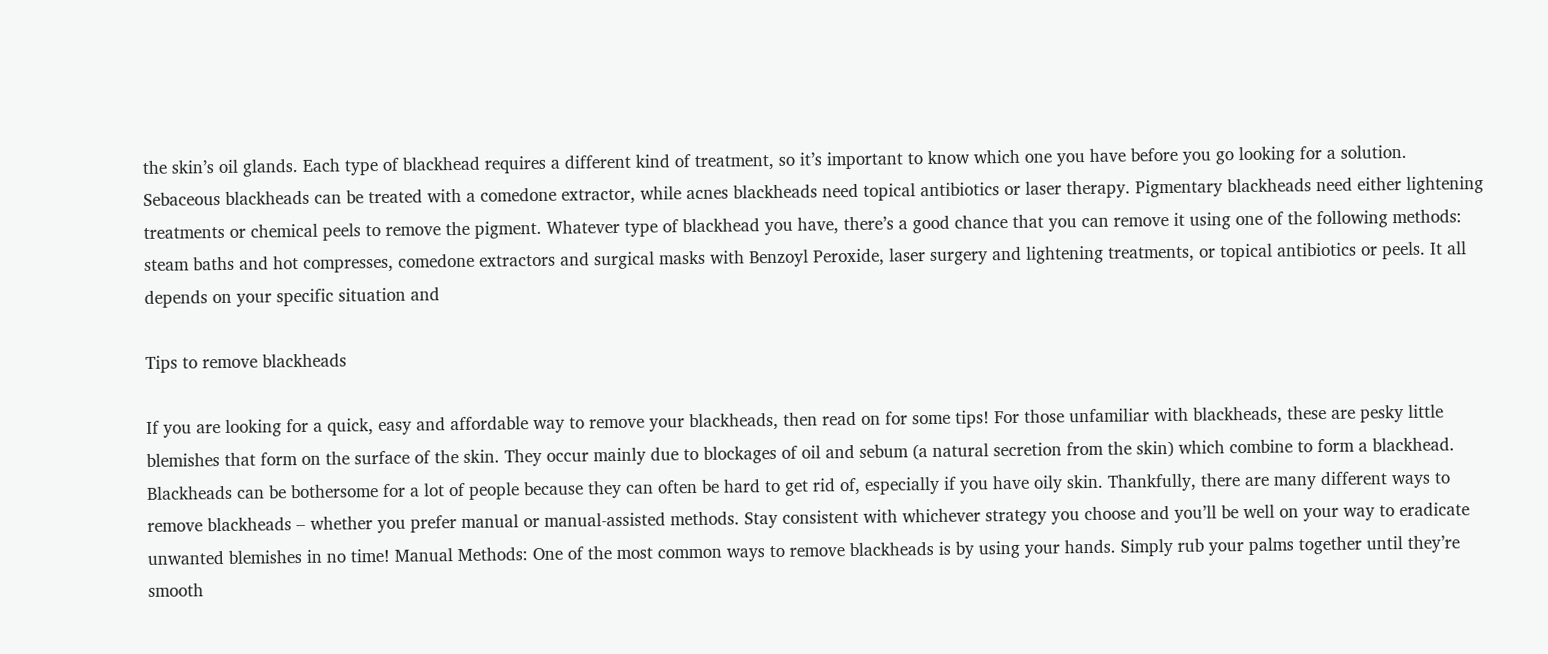the skin’s oil glands. Each type of blackhead requires a different kind of treatment, so it’s important to know which one you have before you go looking for a solution. Sebaceous blackheads can be treated with a comedone extractor, while acnes blackheads need topical antibiotics or laser therapy. Pigmentary blackheads need either lightening treatments or chemical peels to remove the pigment. Whatever type of blackhead you have, there’s a good chance that you can remove it using one of the following methods: steam baths and hot compresses, comedone extractors and surgical masks with Benzoyl Peroxide, laser surgery and lightening treatments, or topical antibiotics or peels. It all depends on your specific situation and

Tips to remove blackheads

If you are looking for a quick, easy and affordable way to remove your blackheads, then read on for some tips! For those unfamiliar with blackheads, these are pesky little blemishes that form on the surface of the skin. They occur mainly due to blockages of oil and sebum (a natural secretion from the skin) which combine to form a blackhead. Blackheads can be bothersome for a lot of people because they can often be hard to get rid of, especially if you have oily skin. Thankfully, there are many different ways to remove blackheads – whether you prefer manual or manual-assisted methods. Stay consistent with whichever strategy you choose and you’ll be well on your way to eradicate unwanted blemishes in no time! Manual Methods: One of the most common ways to remove blackheads is by using your hands. Simply rub your palms together until they’re smooth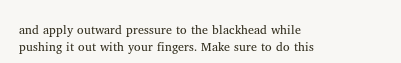and apply outward pressure to the blackhead while pushing it out with your fingers. Make sure to do this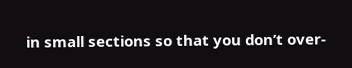in small sections so that you don’t over-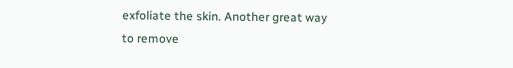exfoliate the skin. Another great way to remove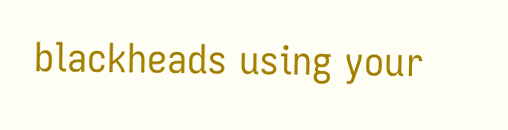blackheads using your